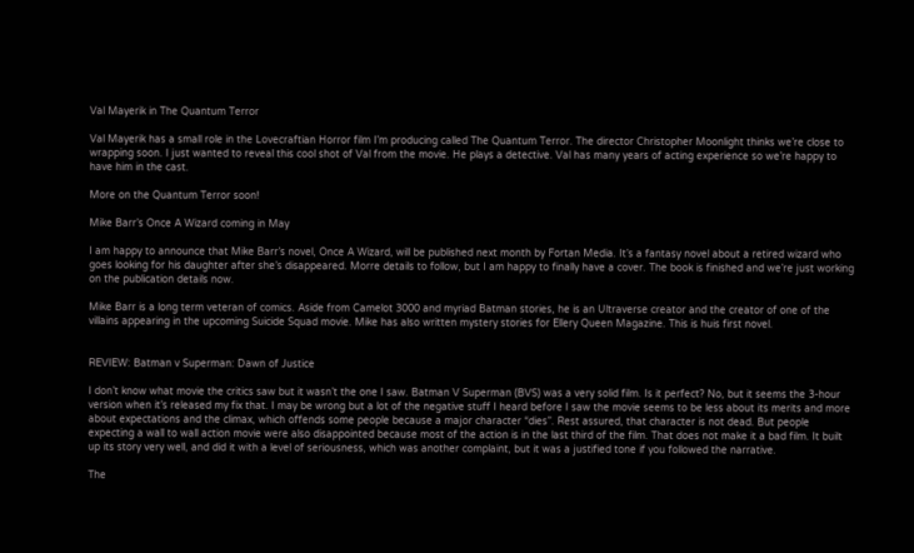Val Mayerik in The Quantum Terror

Val Mayerik has a small role in the Lovecraftian Horror film I’m producing called The Quantum Terror. The director Christopher Moonlight thinks we’re close to wrapping soon. I just wanted to reveal this cool shot of Val from the movie. He plays a detective. Val has many years of acting experience so we’re happy to have him in the cast.

More on the Quantum Terror soon!

Mike Barr’s Once A Wizard coming in May

I am happy to announce that Mike Barr’s novel, Once A Wizard, will be published next month by Fortan Media. It’s a fantasy novel about a retired wizard who goes looking for his daughter after she’s disappeared. Morre details to follow, but I am happy to finally have a cover. The book is finished and we’re just working on the publication details now.

Mike Barr is a long term veteran of comics. Aside from Camelot 3000 and myriad Batman stories, he is an Ultraverse creator and the creator of one of the villains appearing in the upcoming Suicide Squad movie. Mike has also written mystery stories for Ellery Queen Magazine. This is huis first novel.


REVIEW: Batman v Superman: Dawn of Justice

I don’t know what movie the critics saw but it wasn’t the one I saw. Batman V Superman (BVS) was a very solid film. Is it perfect? No, but it seems the 3-hour version when it’s released my fix that. I may be wrong but a lot of the negative stuff I heard before I saw the movie seems to be less about its merits and more about expectations and the climax, which offends some people because a major character “dies”. Rest assured, that character is not dead. But people expecting a wall to wall action movie were also disappointed because most of the action is in the last third of the film. That does not make it a bad film. It built up its story very well, and did it with a level of seriousness, which was another complaint, but it was a justified tone if you followed the narrative.

The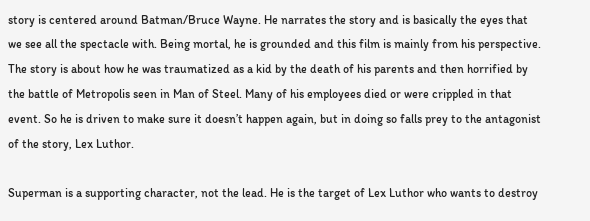story is centered around Batman/Bruce Wayne. He narrates the story and is basically the eyes that we see all the spectacle with. Being mortal, he is grounded and this film is mainly from his perspective. The story is about how he was traumatized as a kid by the death of his parents and then horrified by the battle of Metropolis seen in Man of Steel. Many of his employees died or were crippled in that event. So he is driven to make sure it doesn’t happen again, but in doing so falls prey to the antagonist of the story, Lex Luthor.

Superman is a supporting character, not the lead. He is the target of Lex Luthor who wants to destroy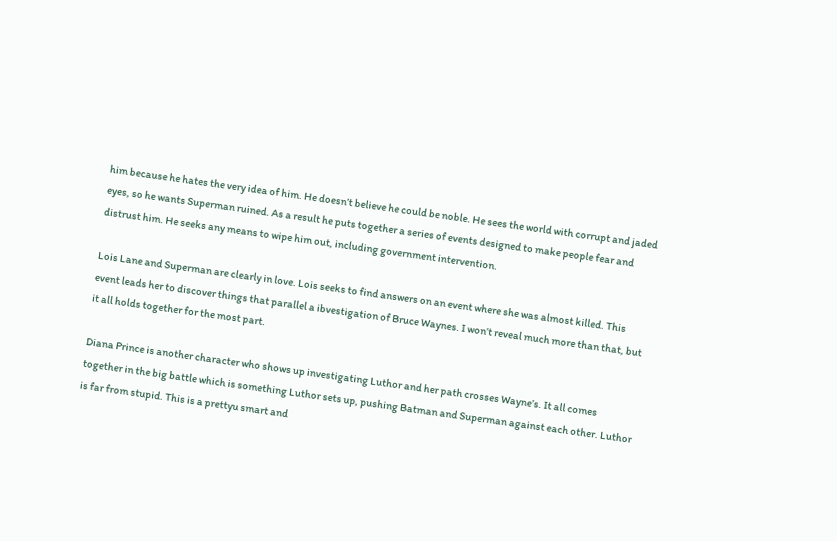him because he hates the very idea of him. He doesn’t believe he could be noble. He sees the world with corrupt and jaded eyes, so he wants Superman ruined. As a result he puts together a series of events designed to make people fear and distrust him. He seeks any means to wipe him out, including government intervention.

Lois Lane and Superman are clearly in love. Lois seeks to find answers on an event where she was almost killed. This event leads her to discover things that parallel a ibvestigation of Bruce Waynes. I won’t reveal much more than that, but it all holds together for the most part.

Diana Prince is another character who shows up investigating Luthor and her path crosses Wayne’s. It all comes together in the big battle which is something Luthor sets up, pushing Batman and Superman against each other. Luthor is far from stupid. This is a prettyu smart and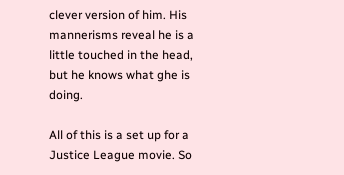clever version of him. His mannerisms reveal he is a little touched in the head, but he knows what ghe is doing.

All of this is a set up for a Justice League movie. So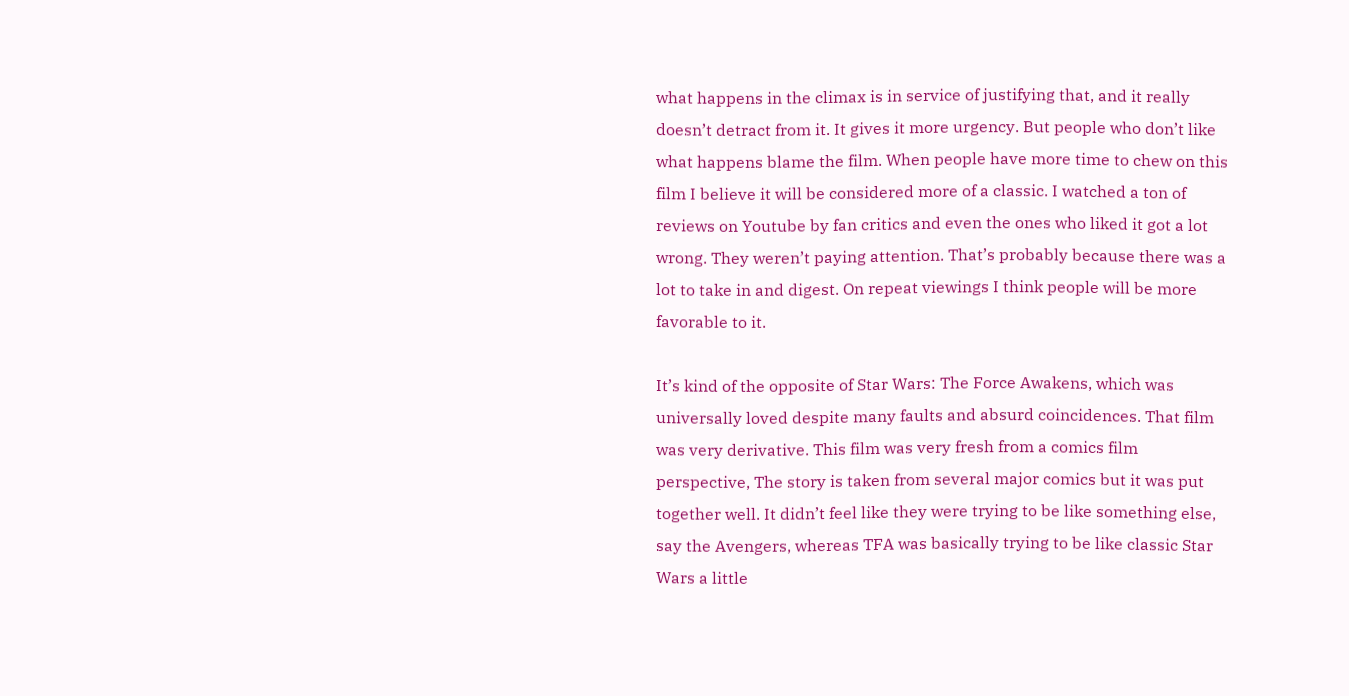what happens in the climax is in service of justifying that, and it really doesn’t detract from it. It gives it more urgency. But people who don’t like what happens blame the film. When people have more time to chew on this film I believe it will be considered more of a classic. I watched a ton of reviews on Youtube by fan critics and even the ones who liked it got a lot wrong. They weren’t paying attention. That’s probably because there was a lot to take in and digest. On repeat viewings I think people will be more favorable to it.

It’s kind of the opposite of Star Wars: The Force Awakens, which was universally loved despite many faults and absurd coincidences. That film was very derivative. This film was very fresh from a comics film perspective, The story is taken from several major comics but it was put together well. It didn’t feel like they were trying to be like something else, say the Avengers, whereas TFA was basically trying to be like classic Star Wars a little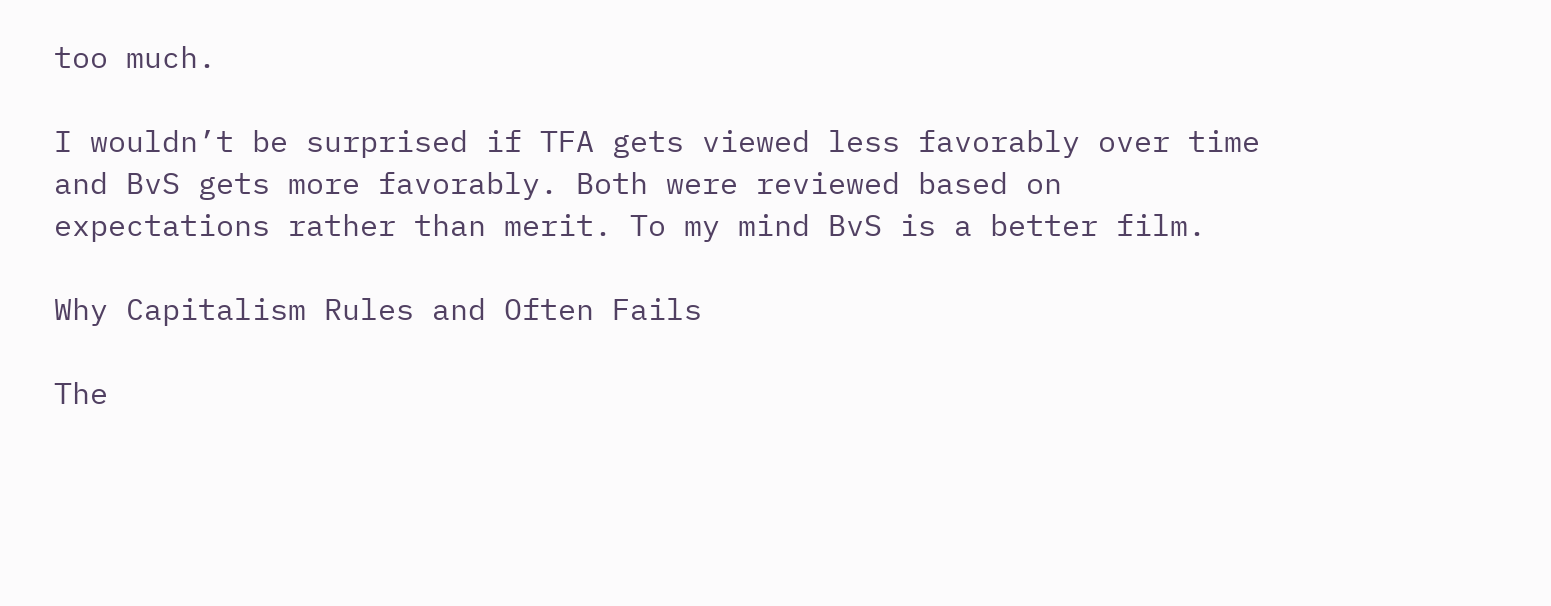too much.

I wouldn’t be surprised if TFA gets viewed less favorably over time and BvS gets more favorably. Both were reviewed based on expectations rather than merit. To my mind BvS is a better film.

Why Capitalism Rules and Often Fails

The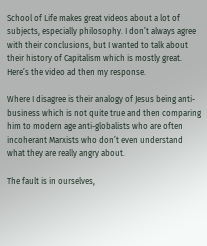School of Life makes great videos about a lot of subjects, especially philosophy. I don’t always agree with their conclusions, but I wanted to talk about their history of Capitalism which is mostly great. Here’s the video ad then my response.

Where I disagree is their analogy of Jesus being anti-business which is not quite true and then comparing him to modern age anti-globalists who are often incoherant Marxists who don’t even understand what they are really angry about.

The fault is in ourselves,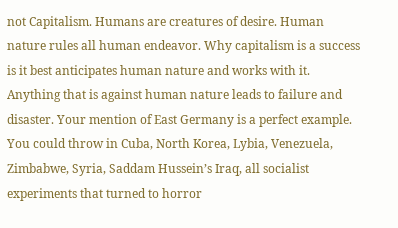not Capitalism. Humans are creatures of desire. Human nature rules all human endeavor. Why capitalism is a success is it best anticipates human nature and works with it. Anything that is against human nature leads to failure and disaster. Your mention of East Germany is a perfect example. You could throw in Cuba, North Korea, Lybia, Venezuela, Zimbabwe, Syria, Saddam Hussein’s Iraq, all socialist experiments that turned to horror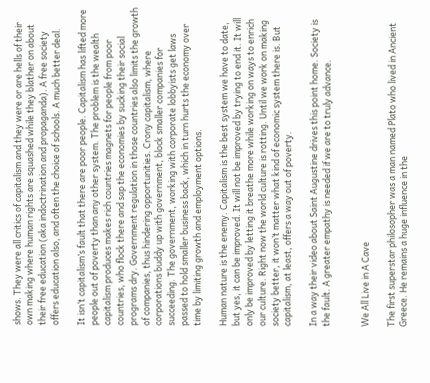shows. They were all critics of capitalism and they were or are hells of their own making where human rights are squashed while they blather on about their free education (aka indoctrination and propaganda). A free society offers education also, and often the choice of schools. A much better deal.

It isn’t capitalism’s fault that there are poor people. Capitalism has lifted more people out of poverty than any other system. The problem is the wealth capitalism produces makes rich countries magnets for people from poor countries, who flock there and sap the economies by sucking their social programs dry. Government regulation in those countries also limits the growth of companies, thus hindering opportunities. Crony capitalism, where corporations buddy up with government, block smaller companies for succeeding. The government, working with corporate lobbyists get laws passed to hold smaller business back, which in turn hurts the economy over time by limiting growth and employment options.

Human nature is the enemy. Capitalism is the best system we have to date, but yes, it can be improved. It will not be improved by trying to end it. It will only be improved by letting it breathe more while working on ways to enrich our culture. Right now the world culture is rotting. Until we work on making society better, it won’t matter what kind of economic system there is. But capitalism, at least, offers a way out of poverty.

In a way their video about Saint Augustine drives this point home. Society is the fault. A greater empathy is needed if we are to truly advance.


We All Live in A Cave

The first superstar philosopher was a man named Plato who lived in Ancient Greece. He remains a huge influence in the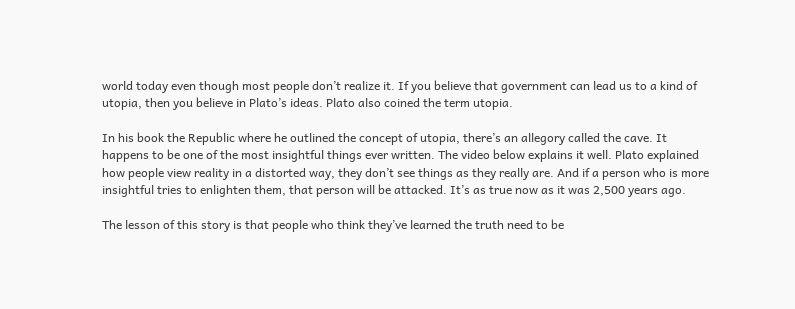world today even though most people don’t realize it. If you believe that government can lead us to a kind of utopia, then you believe in Plato’s ideas. Plato also coined the term utopia.

In his book the Republic where he outlined the concept of utopia, there’s an allegory called the cave. It happens to be one of the most insightful things ever written. The video below explains it well. Plato explained how people view reality in a distorted way, they don’t see things as they really are. And if a person who is more insightful tries to enlighten them, that person will be attacked. It’s as true now as it was 2,500 years ago.

The lesson of this story is that people who think they’ve learned the truth need to be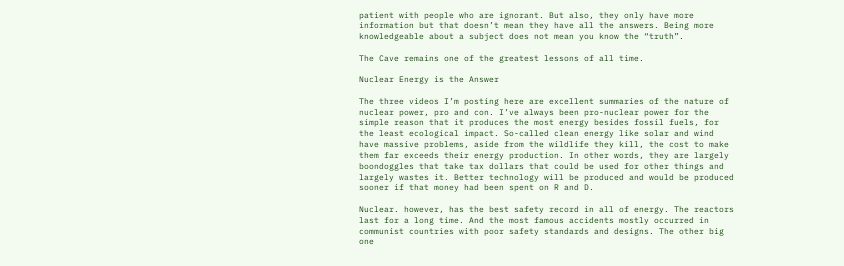patient with people who are ignorant. But also, they only have more information but that doesn’t mean they have all the answers. Being more knowledgeable about a subject does not mean you know the “truth”.

The Cave remains one of the greatest lessons of all time.

Nuclear Energy is the Answer

The three videos I’m posting here are excellent summaries of the nature of nuclear power, pro and con. I’ve always been pro-nuclear power for the simple reason that it produces the most energy besides fossil fuels, for the least ecological impact. So-called clean energy like solar and wind have massive problems, aside from the wildlife they kill, the cost to make them far exceeds their energy production. In other words, they are largely boondoggles that take tax dollars that could be used for other things and largely wastes it. Better technology will be produced and would be produced sooner if that money had been spent on R and D.

Nuclear. however, has the best safety record in all of energy. The reactors last for a long time. And the most famous accidents mostly occurred in communist countries with poor safety standards and designs. The other big one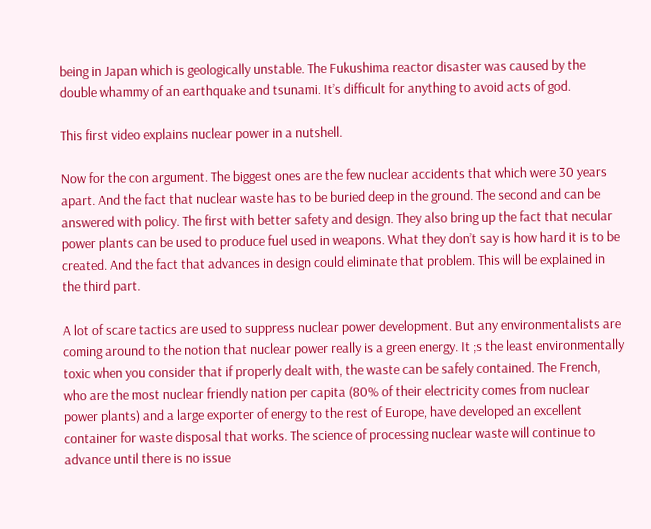being in Japan which is geologically unstable. The Fukushima reactor disaster was caused by the double whammy of an earthquake and tsunami. It’s difficult for anything to avoid acts of god.

This first video explains nuclear power in a nutshell.

Now for the con argument. The biggest ones are the few nuclear accidents that which were 30 years apart. And the fact that nuclear waste has to be buried deep in the ground. The second and can be answered with policy. The first with better safety and design. They also bring up the fact that necular power plants can be used to produce fuel used in weapons. What they don’t say is how hard it is to be created. And the fact that advances in design could eliminate that problem. This will be explained in the third part.

A lot of scare tactics are used to suppress nuclear power development. But any environmentalists are coming around to the notion that nuclear power really is a green energy. It ;s the least environmentally toxic when you consider that if properly dealt with, the waste can be safely contained. The French, who are the most nuclear friendly nation per capita (80% of their electricity comes from nuclear power plants) and a large exporter of energy to the rest of Europe, have developed an excellent container for waste disposal that works. The science of processing nuclear waste will continue to advance until there is no issue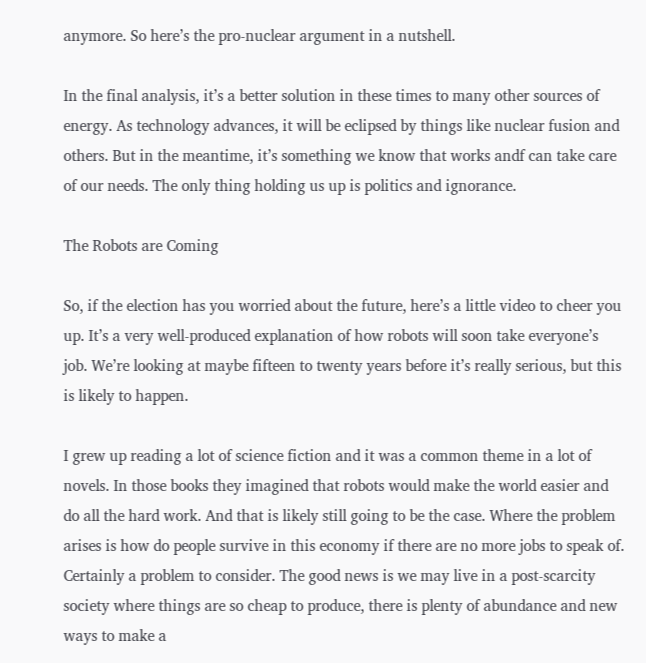anymore. So here’s the pro-nuclear argument in a nutshell.

In the final analysis, it’s a better solution in these times to many other sources of energy. As technology advances, it will be eclipsed by things like nuclear fusion and others. But in the meantime, it’s something we know that works andf can take care of our needs. The only thing holding us up is politics and ignorance.

The Robots are Coming

So, if the election has you worried about the future, here’s a little video to cheer you up. It’s a very well-produced explanation of how robots will soon take everyone’s job. We’re looking at maybe fifteen to twenty years before it’s really serious, but this is likely to happen.

I grew up reading a lot of science fiction and it was a common theme in a lot of novels. In those books they imagined that robots would make the world easier and do all the hard work. And that is likely still going to be the case. Where the problem arises is how do people survive in this economy if there are no more jobs to speak of. Certainly a problem to consider. The good news is we may live in a post-scarcity society where things are so cheap to produce, there is plenty of abundance and new ways to make a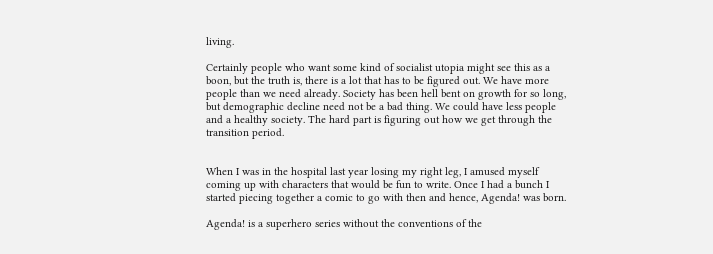living.

Certainly people who want some kind of socialist utopia might see this as a boon, but the truth is, there is a lot that has to be figured out. We have more people than we need already. Society has been hell bent on growth for so long, but demographic decline need not be a bad thing. We could have less people and a healthy society. The hard part is figuring out how we get through the transition period.


When I was in the hospital last year losing my right leg, I amused myself coming up with characters that would be fun to write. Once I had a bunch I started piecing together a comic to go with then and hence, Agenda! was born.

Agenda! is a superhero series without the conventions of the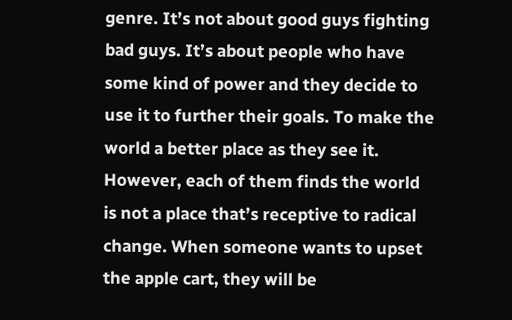genre. It’s not about good guys fighting bad guys. It’s about people who have some kind of power and they decide to use it to further their goals. To make the world a better place as they see it. However, each of them finds the world is not a place that’s receptive to radical change. When someone wants to upset the apple cart, they will be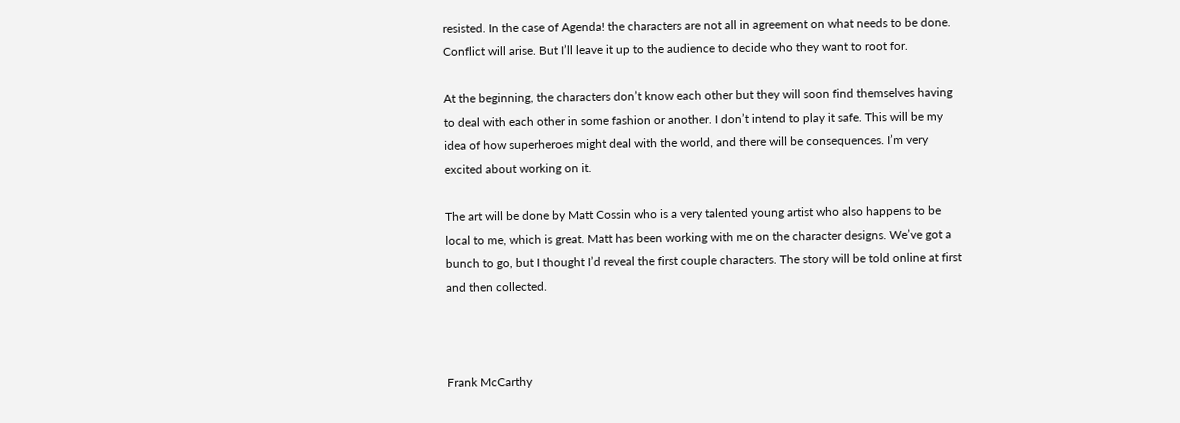resisted. In the case of Agenda! the characters are not all in agreement on what needs to be done. Conflict will arise. But I’ll leave it up to the audience to decide who they want to root for.

At the beginning, the characters don’t know each other but they will soon find themselves having to deal with each other in some fashion or another. I don’t intend to play it safe. This will be my idea of how superheroes might deal with the world, and there will be consequences. I’m very excited about working on it.

The art will be done by Matt Cossin who is a very talented young artist who also happens to be local to me, which is great. Matt has been working with me on the character designs. We’ve got a bunch to go, but I thought I’d reveal the first couple characters. The story will be told online at first and then collected.



Frank McCarthy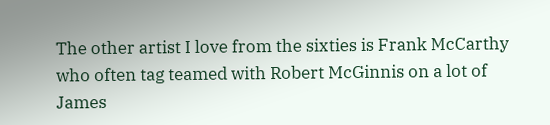The other artist I love from the sixties is Frank McCarthy who often tag teamed with Robert McGinnis on a lot of James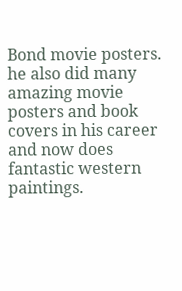Bond movie posters. he also did many amazing movie posters and book covers in his career and now does fantastic western paintings.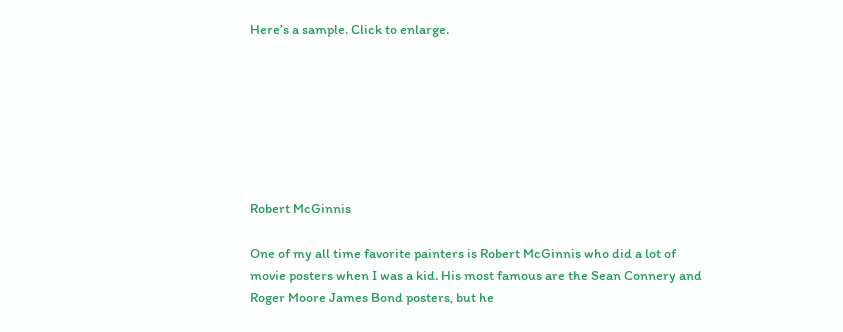Here’s a sample. Click to enlarge.







Robert McGinnis

One of my all time favorite painters is Robert McGinnis who did a lot of movie posters when I was a kid. His most famous are the Sean Connery and Roger Moore James Bond posters, but he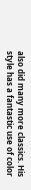also did many more classics. His style has a fantastic use of color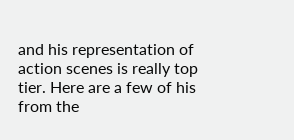and his representation of action scenes is really top tier. Here are a few of his from the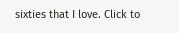sixties that I love. Click to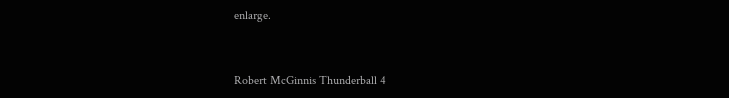enlarge.



Robert McGinnis Thunderball 4